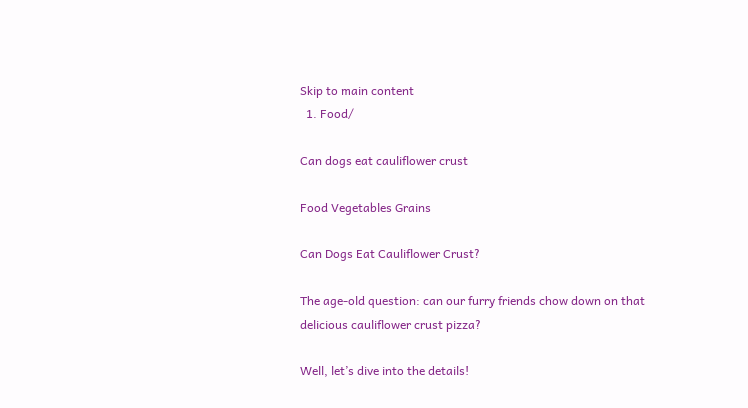Skip to main content
  1. Food/

Can dogs eat cauliflower crust

Food Vegetables Grains

Can Dogs Eat Cauliflower Crust?

The age-old question: can our furry friends chow down on that delicious cauliflower crust pizza?

Well, let’s dive into the details!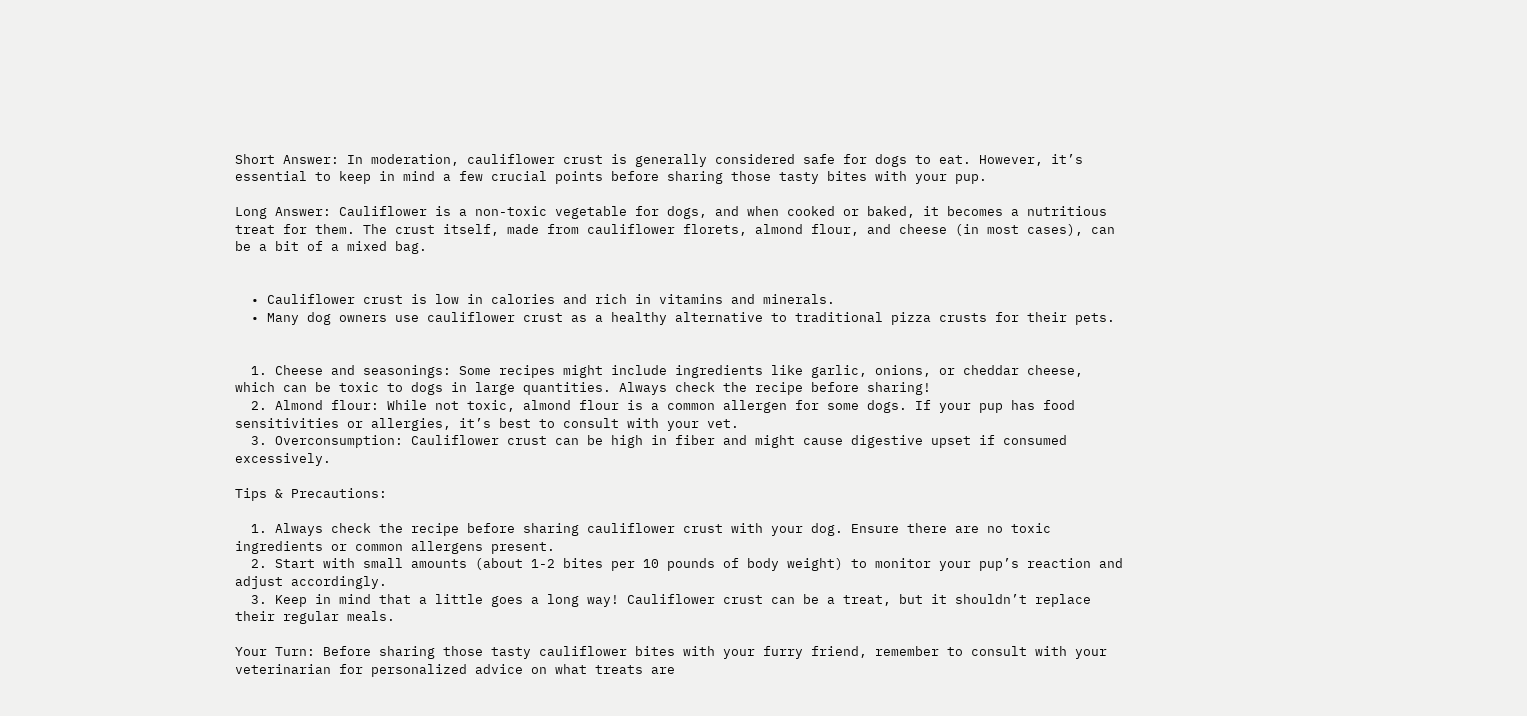Short Answer: In moderation, cauliflower crust is generally considered safe for dogs to eat. However, it’s essential to keep in mind a few crucial points before sharing those tasty bites with your pup.

Long Answer: Cauliflower is a non-toxic vegetable for dogs, and when cooked or baked, it becomes a nutritious treat for them. The crust itself, made from cauliflower florets, almond flour, and cheese (in most cases), can be a bit of a mixed bag.


  • Cauliflower crust is low in calories and rich in vitamins and minerals.
  • Many dog owners use cauliflower crust as a healthy alternative to traditional pizza crusts for their pets.


  1. Cheese and seasonings: Some recipes might include ingredients like garlic, onions, or cheddar cheese, which can be toxic to dogs in large quantities. Always check the recipe before sharing!
  2. Almond flour: While not toxic, almond flour is a common allergen for some dogs. If your pup has food sensitivities or allergies, it’s best to consult with your vet.
  3. Overconsumption: Cauliflower crust can be high in fiber and might cause digestive upset if consumed excessively.

Tips & Precautions:

  1. Always check the recipe before sharing cauliflower crust with your dog. Ensure there are no toxic ingredients or common allergens present.
  2. Start with small amounts (about 1-2 bites per 10 pounds of body weight) to monitor your pup’s reaction and adjust accordingly.
  3. Keep in mind that a little goes a long way! Cauliflower crust can be a treat, but it shouldn’t replace their regular meals.

Your Turn: Before sharing those tasty cauliflower bites with your furry friend, remember to consult with your veterinarian for personalized advice on what treats are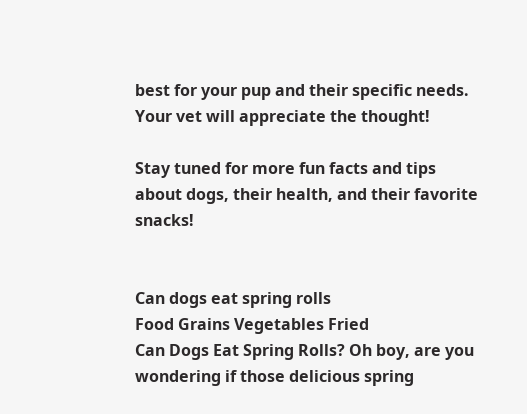best for your pup and their specific needs. Your vet will appreciate the thought!

Stay tuned for more fun facts and tips about dogs, their health, and their favorite snacks!


Can dogs eat spring rolls
Food Grains Vegetables Fried
Can Dogs Eat Spring Rolls? Oh boy, are you wondering if those delicious spring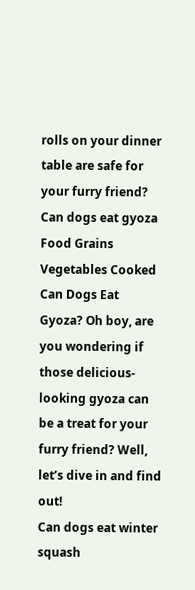rolls on your dinner table are safe for your furry friend?
Can dogs eat gyoza
Food Grains Vegetables Cooked
Can Dogs Eat Gyoza? Oh boy, are you wondering if those delicious-looking gyoza can be a treat for your furry friend? Well, let’s dive in and find out!
Can dogs eat winter squash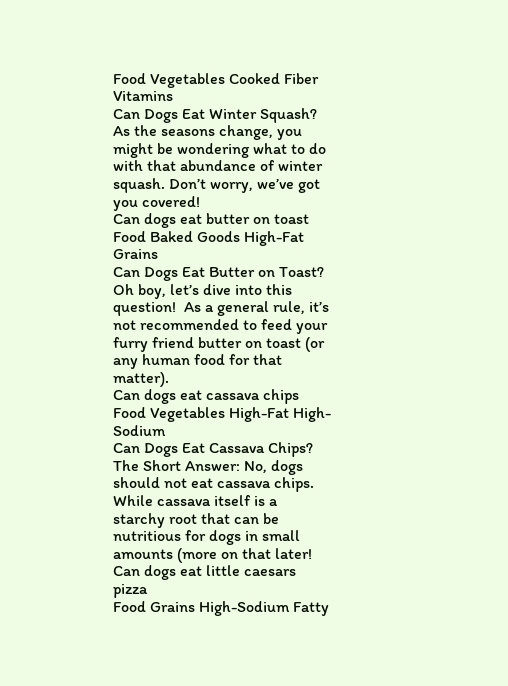Food Vegetables Cooked Fiber Vitamins
Can Dogs Eat Winter Squash? As the seasons change, you might be wondering what to do with that abundance of winter squash. Don’t worry, we’ve got you covered!
Can dogs eat butter on toast
Food Baked Goods High-Fat Grains
Can Dogs Eat Butter on Toast? Oh boy, let’s dive into this question!  As a general rule, it’s not recommended to feed your furry friend butter on toast (or any human food for that matter).
Can dogs eat cassava chips
Food Vegetables High-Fat High-Sodium
Can Dogs Eat Cassava Chips? The Short Answer: No, dogs should not eat cassava chips. While cassava itself is a starchy root that can be nutritious for dogs in small amounts (more on that later!
Can dogs eat little caesars pizza
Food Grains High-Sodium Fatty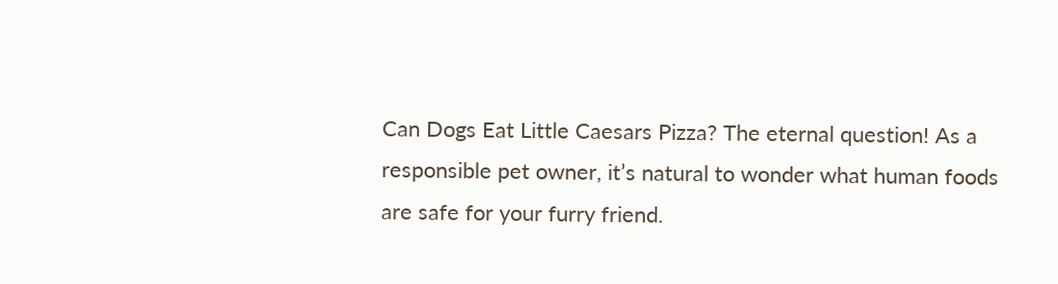Can Dogs Eat Little Caesars Pizza? The eternal question! As a responsible pet owner, it’s natural to wonder what human foods are safe for your furry friend.